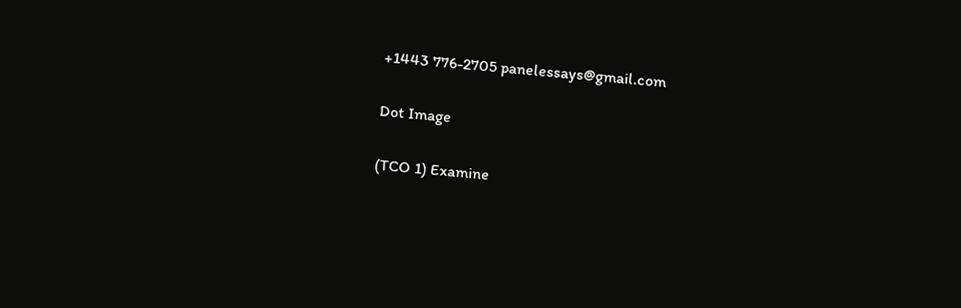+1443 776-2705 panelessays@gmail.com

Dot Image

(TCO 1) Examine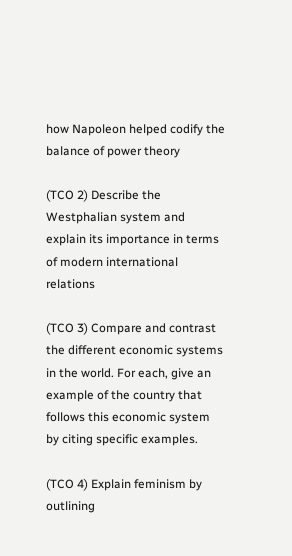how Napoleon helped codify the balance of power theory

(TCO 2) Describe the Westphalian system and explain its importance in terms of modern international relations

(TCO 3) Compare and contrast the different economic systems in the world. For each, give an example of the country that follows this economic system by citing specific examples.

(TCO 4) Explain feminism by outlining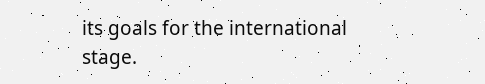its goals for the international stage.